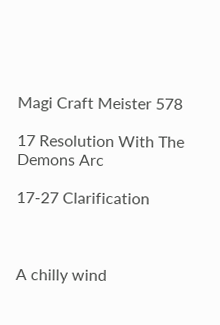Magi Craft Meister 578

17 Resolution With The Demons Arc

17-27 Clarification



A chilly wind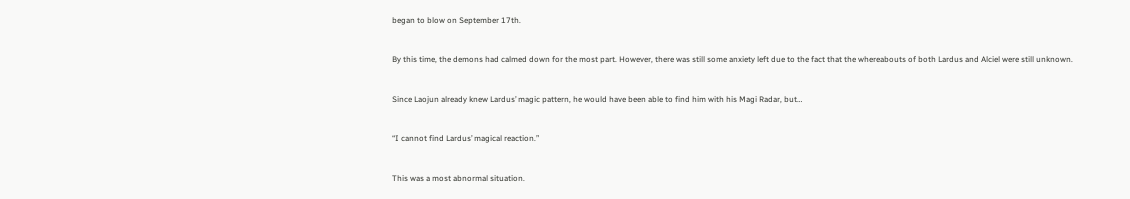began to blow on September 17th.


By this time, the demons had calmed down for the most part. However, there was still some anxiety left due to the fact that the whereabouts of both Lardus and Alciel were still unknown.


Since Laojun already knew Lardus’ magic pattern, he would have been able to find him with his Magi Radar, but…


“I cannot find Lardus’ magical reaction.”


This was a most abnormal situation.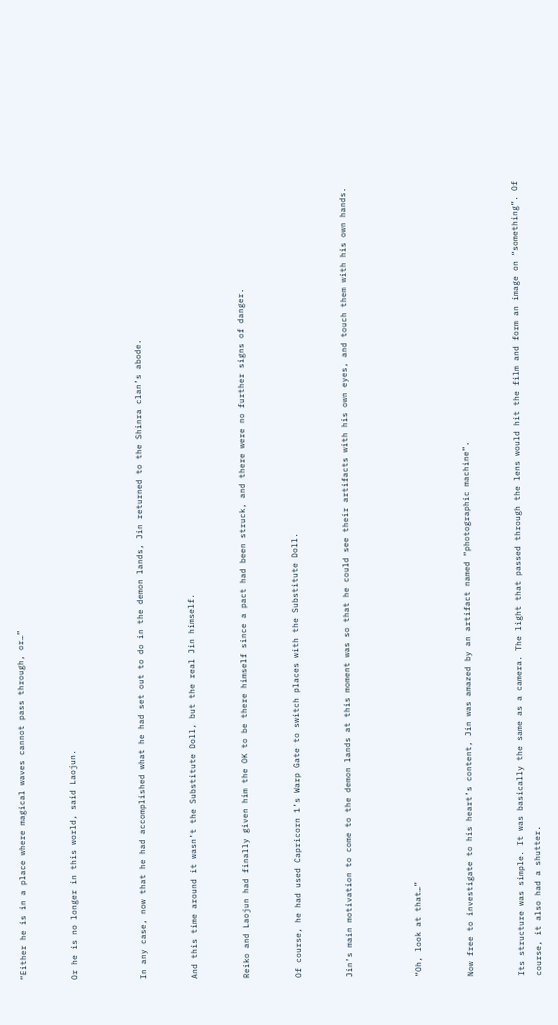“Either he is in a place where magical waves cannot pass through, or…”


Or he is no longer in this world, said Laojun.



In any case, now that he had accomplished what he had set out to do in the demon lands, Jin returned to the Shinra clan’s abode.


And this time around it wasn’t the Substitute Doll, but the real Jin himself.


Reiko and Laojun had finally given him the OK to be there himself since a pact had been struck, and there were no further signs of danger.


Of course, he had used Capricorn 1’s Warp Gate to switch places with the Substitute Doll.


Jin’s main motivation to come to the demon lands at this moment was so that he could see their artifacts with his own eyes, and touch them with his own hands.



“Oh, look at that…”


Now free to investigate to his heart’s content, Jin was amazed by an artifact named “photographic machine”.


Its structure was simple. It was basically the same as a camera. The light that passed through the lens would hit the film and form an image on “something”. Of course, it also had a shutter.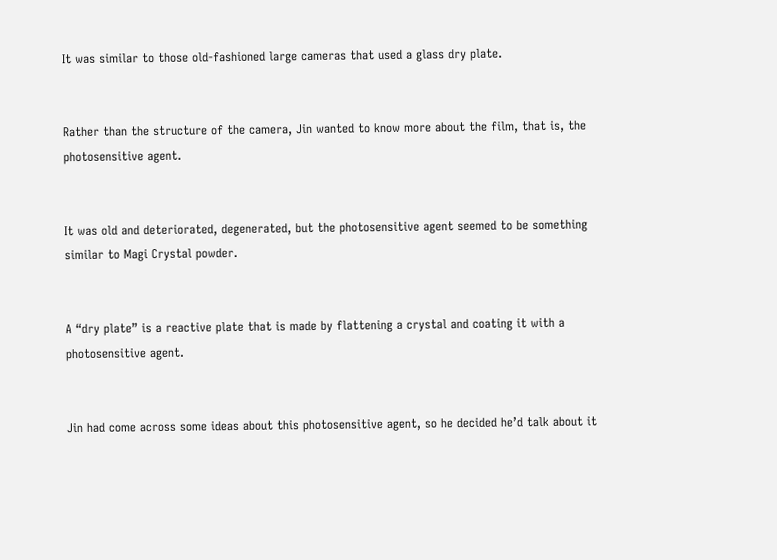It was similar to those old-fashioned large cameras that used a glass dry plate.


Rather than the structure of the camera, Jin wanted to know more about the film, that is, the photosensitive agent.


It was old and deteriorated, degenerated, but the photosensitive agent seemed to be something similar to Magi Crystal powder.


A “dry plate” is a reactive plate that is made by flattening a crystal and coating it with a photosensitive agent.


Jin had come across some ideas about this photosensitive agent, so he decided he’d talk about it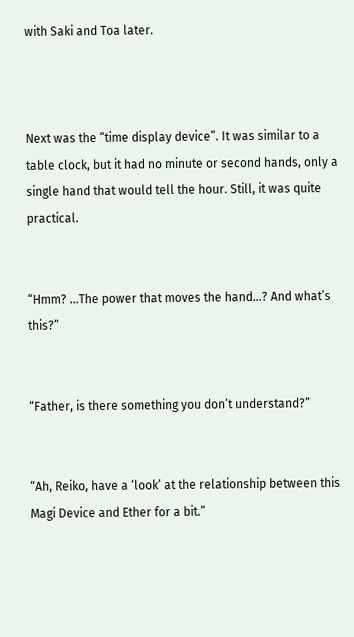with Saki and Toa later.



Next was the “time display device”. It was similar to a table clock, but it had no minute or second hands, only a single hand that would tell the hour. Still, it was quite practical.


“Hmm? …The power that moves the hand…? And what’s this?”


“Father, is there something you don’t understand?”


“Ah, Reiko, have a ‘look’ at the relationship between this Magi Device and Ether for a bit.”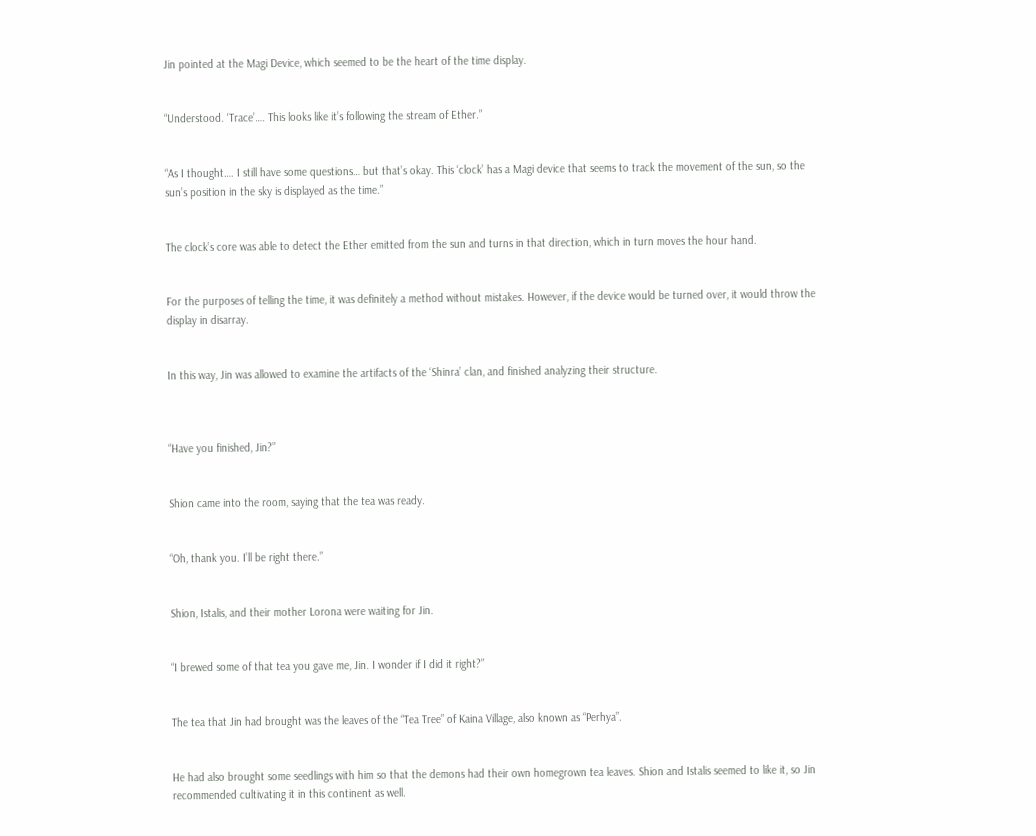Jin pointed at the Magi Device, which seemed to be the heart of the time display.


“Understood. ‘Trace’…. This looks like it’s following the stream of Ether.”


“As I thought…. I still have some questions… but that’s okay. This ‘clock’ has a Magi device that seems to track the movement of the sun, so the sun’s position in the sky is displayed as the time.”


The clock’s core was able to detect the Ether emitted from the sun and turns in that direction, which in turn moves the hour hand.


For the purposes of telling the time, it was definitely a method without mistakes. However, if the device would be turned over, it would throw the display in disarray.


In this way, Jin was allowed to examine the artifacts of the ‘Shinra’ clan, and finished analyzing their structure.



“Have you finished, Jin?”


Shion came into the room, saying that the tea was ready.


“Oh, thank you. I’ll be right there.”


Shion, Istalis, and their mother Lorona were waiting for Jin.


“I brewed some of that tea you gave me, Jin. I wonder if I did it right?”


The tea that Jin had brought was the leaves of the “Tea Tree” of Kaina Village, also known as “Perhya”.


He had also brought some seedlings with him so that the demons had their own homegrown tea leaves. Shion and Istalis seemed to like it, so Jin recommended cultivating it in this continent as well.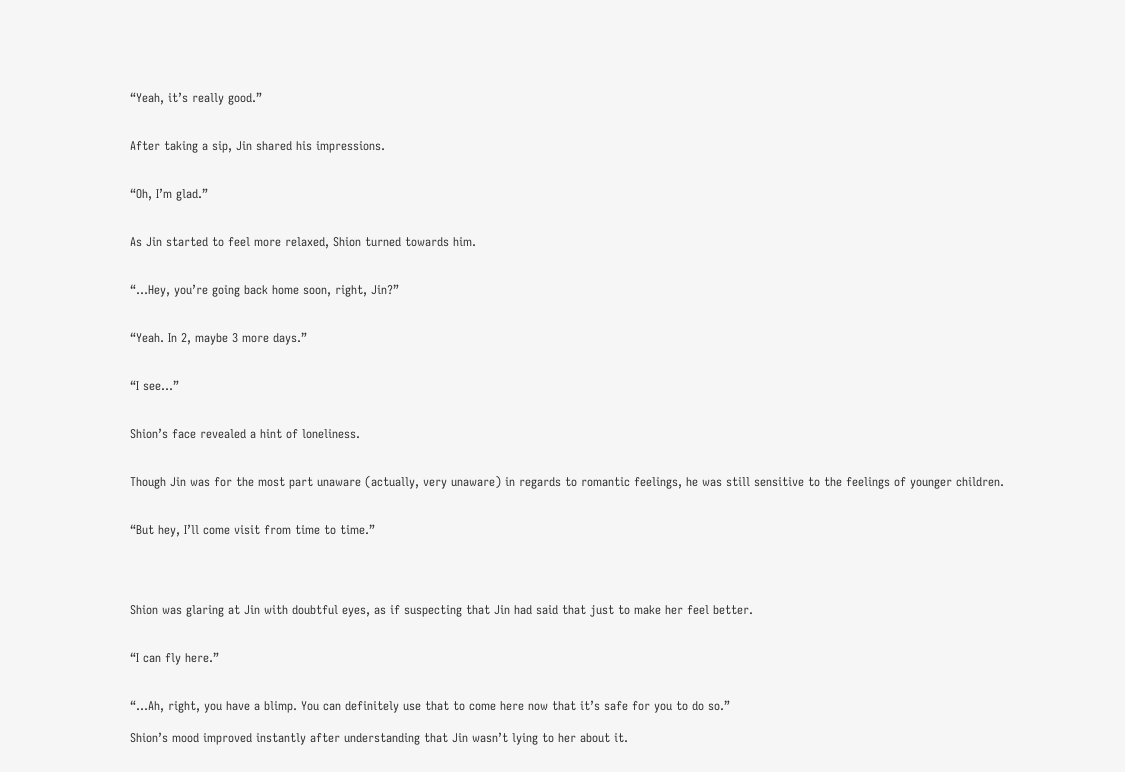“Yeah, it’s really good.”


After taking a sip, Jin shared his impressions.


“Oh, I’m glad.”


As Jin started to feel more relaxed, Shion turned towards him.


“…Hey, you’re going back home soon, right, Jin?”


“Yeah. In 2, maybe 3 more days.”


“I see…”


Shion’s face revealed a hint of loneliness.


Though Jin was for the most part unaware (actually, very unaware) in regards to romantic feelings, he was still sensitive to the feelings of younger children.


“But hey, I’ll come visit from time to time.”




Shion was glaring at Jin with doubtful eyes, as if suspecting that Jin had said that just to make her feel better.


“I can fly here.”


“…Ah, right, you have a blimp. You can definitely use that to come here now that it’s safe for you to do so.”

Shion’s mood improved instantly after understanding that Jin wasn’t lying to her about it.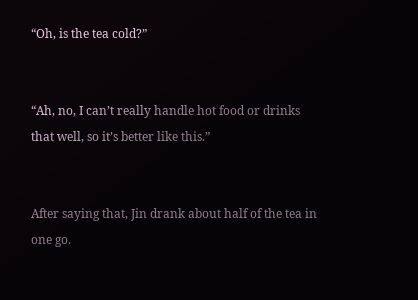“Oh, is the tea cold?”


“Ah, no, I can’t really handle hot food or drinks that well, so it’s better like this.”


After saying that, Jin drank about half of the tea in one go.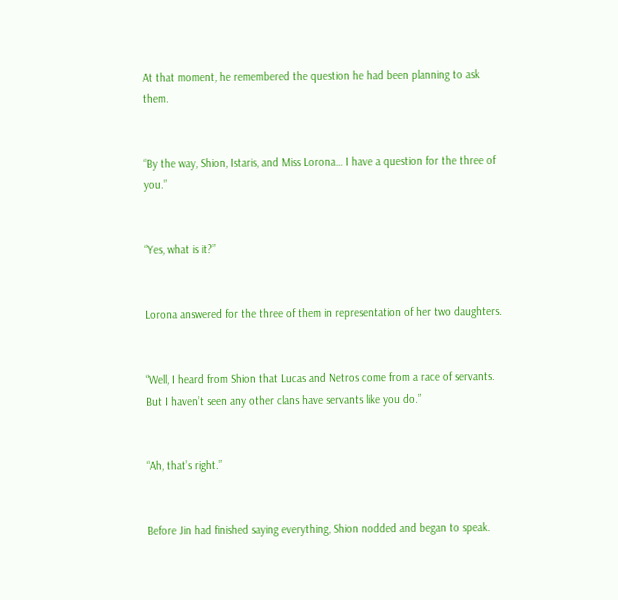At that moment, he remembered the question he had been planning to ask them.


“By the way, Shion, Istaris, and Miss Lorona… I have a question for the three of you.”


“Yes, what is it?”


Lorona answered for the three of them in representation of her two daughters.


“Well, I heard from Shion that Lucas and Netros come from a race of servants. But I haven’t seen any other clans have servants like you do.”


“Ah, that’s right.”


Before Jin had finished saying everything, Shion nodded and began to speak.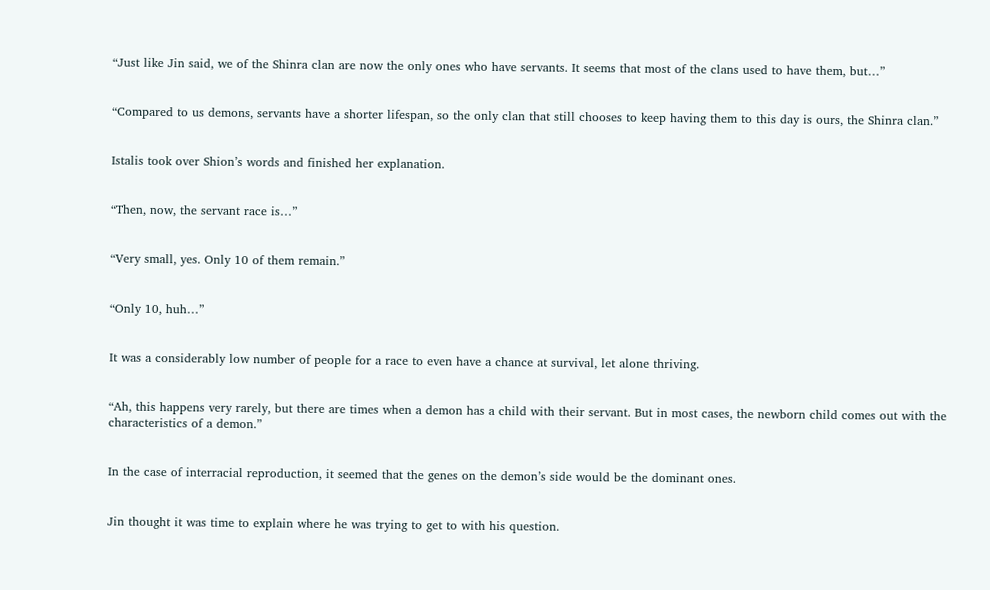“Just like Jin said, we of the Shinra clan are now the only ones who have servants. It seems that most of the clans used to have them, but…”


“Compared to us demons, servants have a shorter lifespan, so the only clan that still chooses to keep having them to this day is ours, the Shinra clan.”


Istalis took over Shion’s words and finished her explanation.


“Then, now, the servant race is…”


“Very small, yes. Only 10 of them remain.”


“Only 10, huh…”


It was a considerably low number of people for a race to even have a chance at survival, let alone thriving.


“Ah, this happens very rarely, but there are times when a demon has a child with their servant. But in most cases, the newborn child comes out with the characteristics of a demon.”


In the case of interracial reproduction, it seemed that the genes on the demon’s side would be the dominant ones.


Jin thought it was time to explain where he was trying to get to with his question.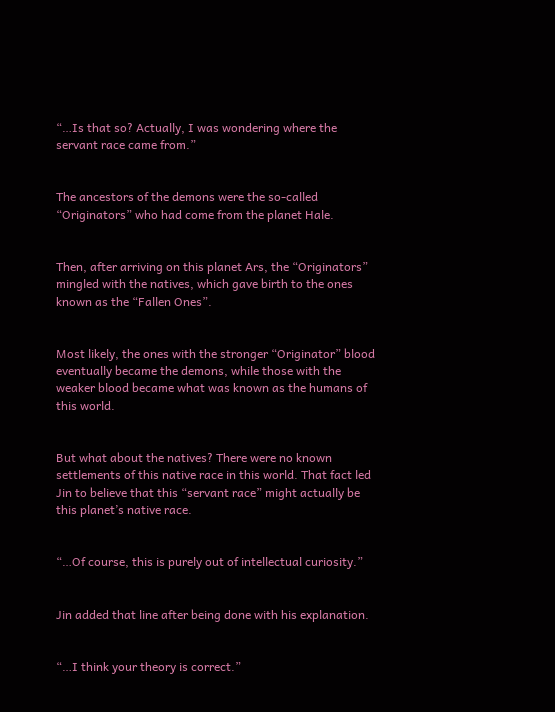“…Is that so? Actually, I was wondering where the servant race came from.”


The ancestors of the demons were the so-called “Originators” who had come from the planet Hale.


Then, after arriving on this planet Ars, the “Originators” mingled with the natives, which gave birth to the ones known as the “Fallen Ones”.


Most likely, the ones with the stronger “Originator” blood eventually became the demons, while those with the weaker blood became what was known as the humans of this world.


But what about the natives? There were no known settlements of this native race in this world. That fact led Jin to believe that this “servant race” might actually be this planet’s native race.


“…Of course, this is purely out of intellectual curiosity.”


Jin added that line after being done with his explanation.


“…I think your theory is correct.”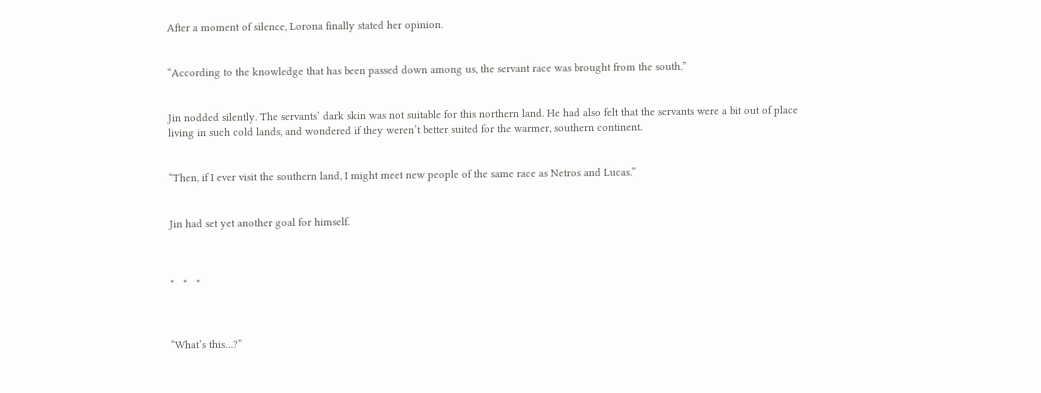After a moment of silence, Lorona finally stated her opinion.


“According to the knowledge that has been passed down among us, the servant race was brought from the south.”


Jin nodded silently. The servants’ dark skin was not suitable for this northern land. He had also felt that the servants were a bit out of place living in such cold lands, and wondered if they weren’t better suited for the warmer, southern continent.


“Then, if I ever visit the southern land, I might meet new people of the same race as Netros and Lucas.”


Jin had set yet another goal for himself.



*   *   *



“What’s this…?”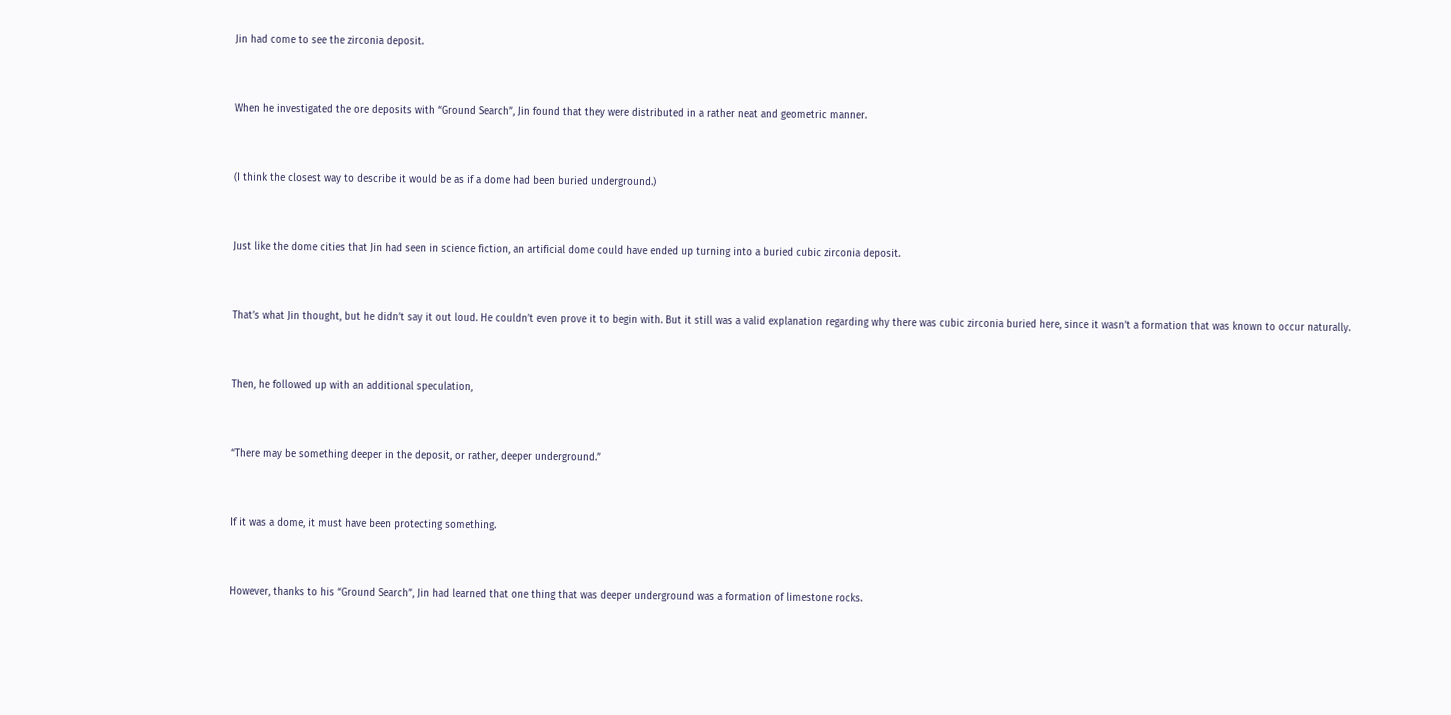Jin had come to see the zirconia deposit.


When he investigated the ore deposits with “Ground Search”, Jin found that they were distributed in a rather neat and geometric manner.


(I think the closest way to describe it would be as if a dome had been buried underground.)


Just like the dome cities that Jin had seen in science fiction, an artificial dome could have ended up turning into a buried cubic zirconia deposit.


That’s what Jin thought, but he didn’t say it out loud. He couldn’t even prove it to begin with. But it still was a valid explanation regarding why there was cubic zirconia buried here, since it wasn’t a formation that was known to occur naturally.


Then, he followed up with an additional speculation,


“There may be something deeper in the deposit, or rather, deeper underground.”


If it was a dome, it must have been protecting something.


However, thanks to his “Ground Search”, Jin had learned that one thing that was deeper underground was a formation of limestone rocks.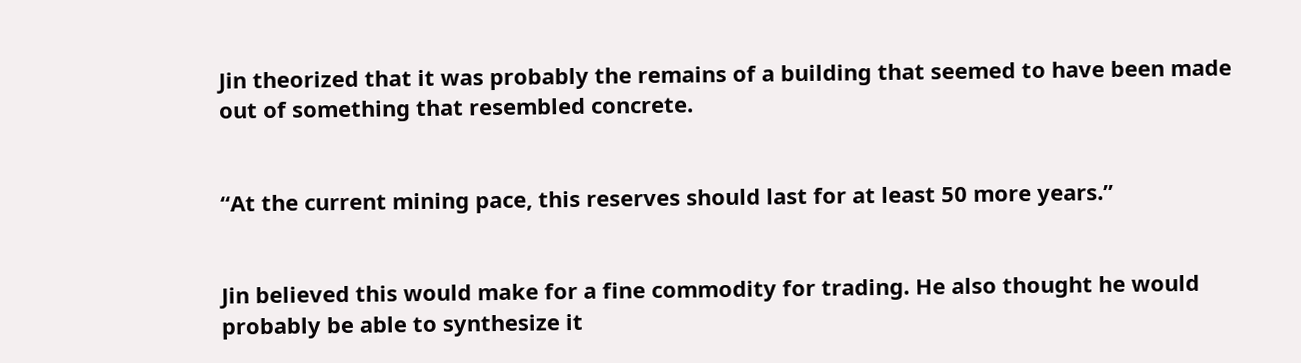Jin theorized that it was probably the remains of a building that seemed to have been made out of something that resembled concrete.


“At the current mining pace, this reserves should last for at least 50 more years.”


Jin believed this would make for a fine commodity for trading. He also thought he would probably be able to synthesize it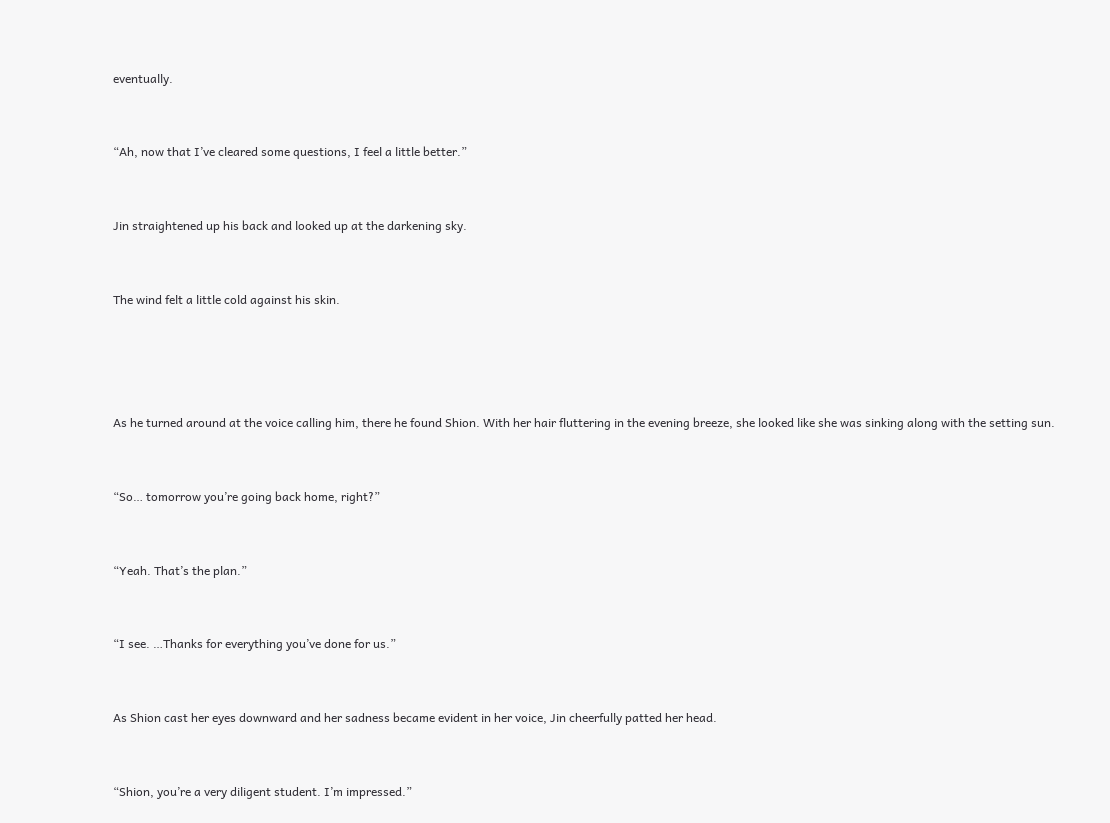eventually.


“Ah, now that I’ve cleared some questions, I feel a little better.”


Jin straightened up his back and looked up at the darkening sky.


The wind felt a little cold against his skin.




As he turned around at the voice calling him, there he found Shion. With her hair fluttering in the evening breeze, she looked like she was sinking along with the setting sun.


“So… tomorrow you’re going back home, right?”


“Yeah. That’s the plan.”


“I see. …Thanks for everything you’ve done for us.”


As Shion cast her eyes downward and her sadness became evident in her voice, Jin cheerfully patted her head.


“Shion, you’re a very diligent student. I’m impressed.”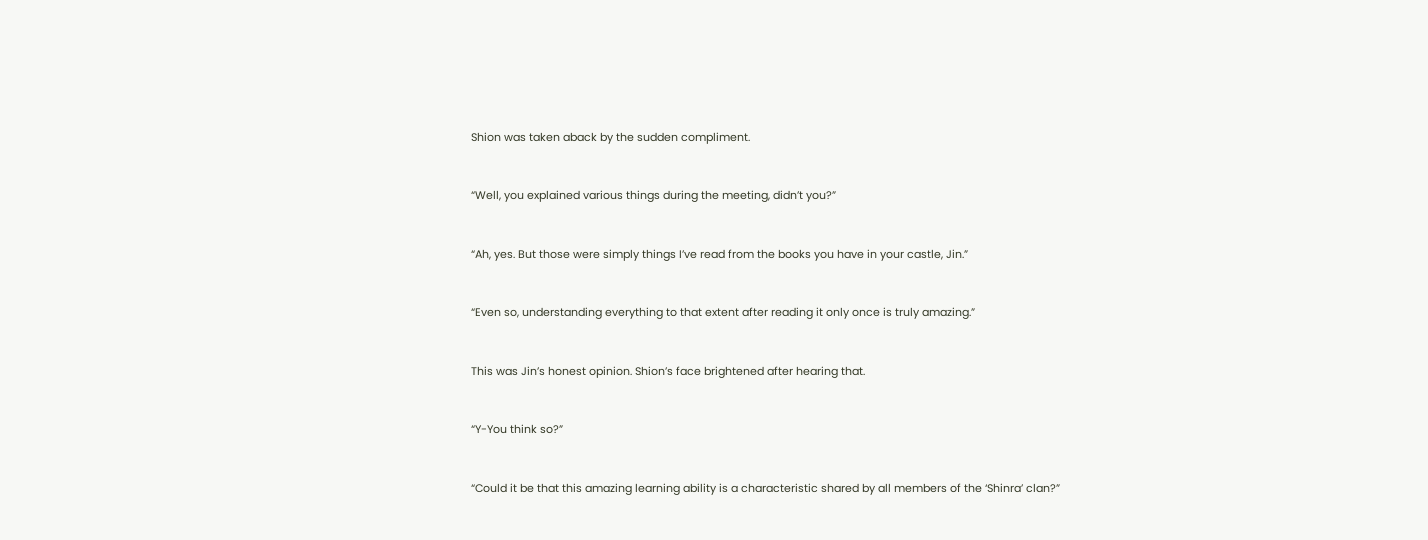Shion was taken aback by the sudden compliment.


“Well, you explained various things during the meeting, didn’t you?”


“Ah, yes. But those were simply things I’ve read from the books you have in your castle, Jin.”


“Even so, understanding everything to that extent after reading it only once is truly amazing.”


This was Jin’s honest opinion. Shion’s face brightened after hearing that.


“Y-You think so?”


“Could it be that this amazing learning ability is a characteristic shared by all members of the ‘Shinra’ clan?”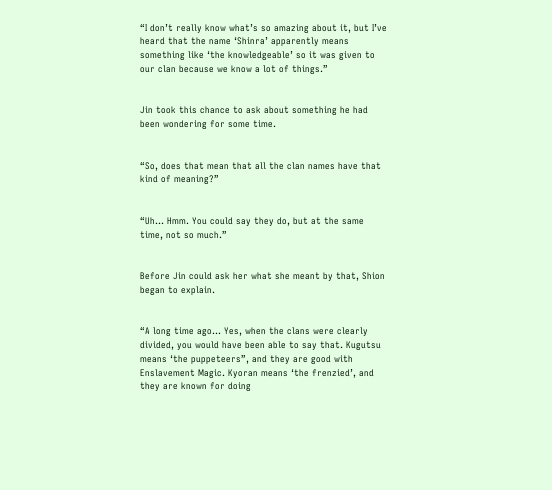“I don’t really know what’s so amazing about it, but I’ve heard that the name ‘Shinra’ apparently means something like ‘the knowledgeable’ so it was given to our clan because we know a lot of things.”


Jin took this chance to ask about something he had been wondering for some time.


“So, does that mean that all the clan names have that kind of meaning?”


“Uh… Hmm. You could say they do, but at the same time, not so much.”


Before Jin could ask her what she meant by that, Shion began to explain.


“A long time ago… Yes, when the clans were clearly divided, you would have been able to say that. Kugutsu means ‘the puppeteers”, and they are good with Enslavement Magic. Kyoran means ‘the frenzied’, and they are known for doing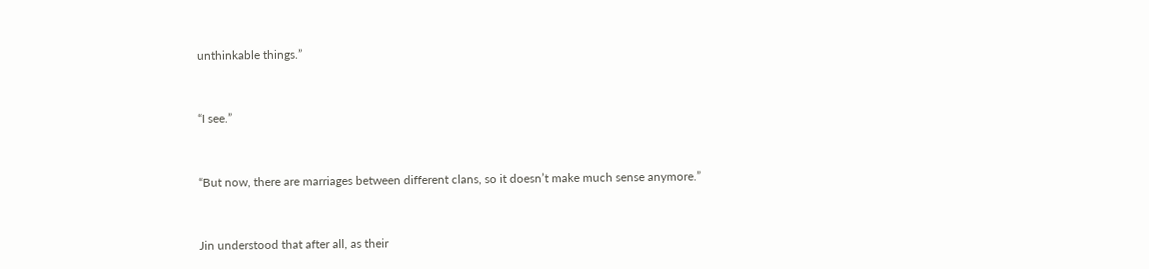unthinkable things.”


“I see.”


“But now, there are marriages between different clans, so it doesn’t make much sense anymore.”


Jin understood that after all, as their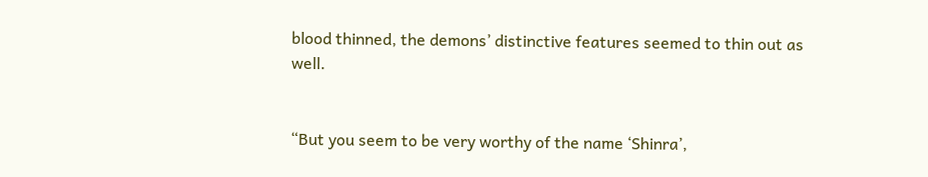blood thinned, the demons’ distinctive features seemed to thin out as well.


“But you seem to be very worthy of the name ‘Shinra’,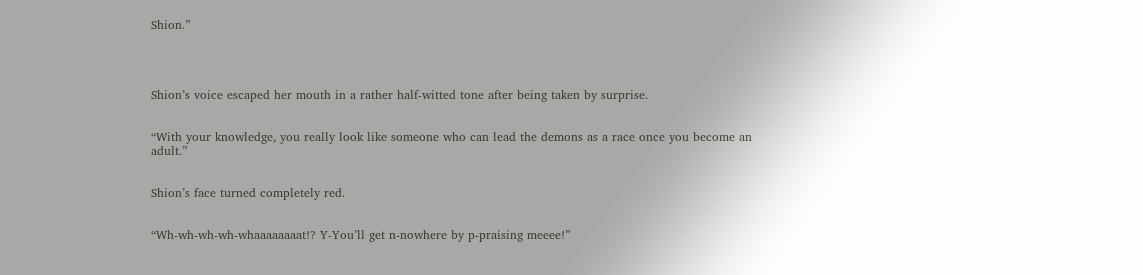Shion.”




Shion’s voice escaped her mouth in a rather half-witted tone after being taken by surprise.


“With your knowledge, you really look like someone who can lead the demons as a race once you become an adult.”


Shion’s face turned completely red.


“Wh-wh-wh-wh-whaaaaaaaat!? Y-You’ll get n-nowhere by p-praising meeee!”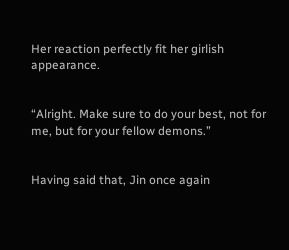Her reaction perfectly fit her girlish appearance.


“Alright. Make sure to do your best, not for me, but for your fellow demons.”


Having said that, Jin once again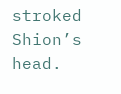stroked Shion’s head.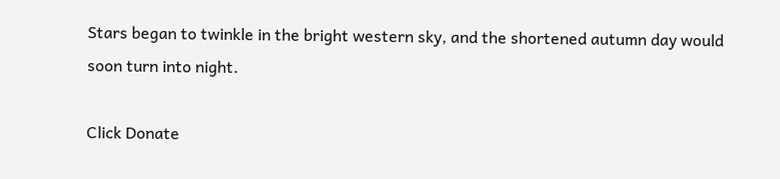Stars began to twinkle in the bright western sky, and the shortened autumn day would soon turn into night.

Click Donate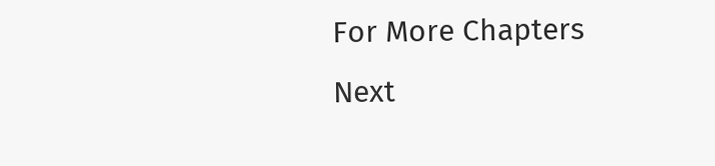For More Chapters
Next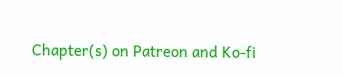Chapter(s) on Patreon and Ko-fi